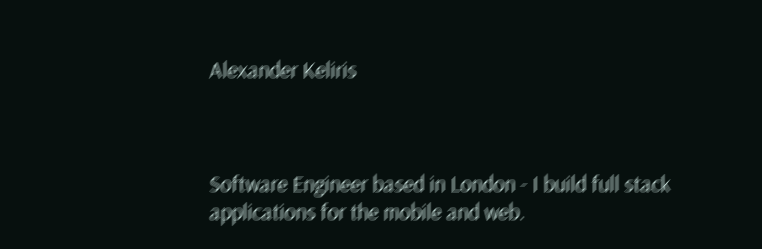Alexander Keliris



Software Engineer based in London - I build full stack applications for the mobile and web.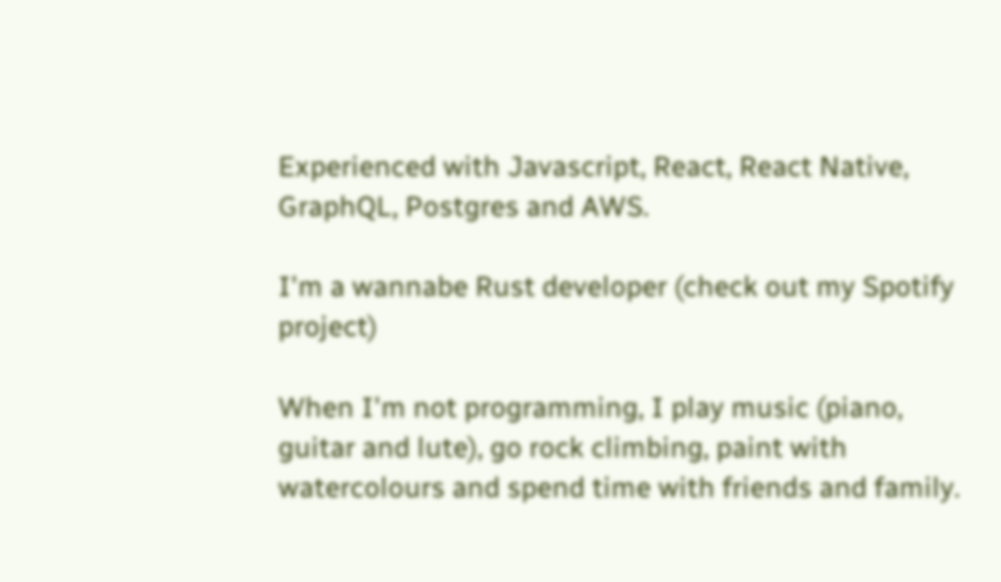Experienced with Javascript, React, React Native, GraphQL, Postgres and AWS.

I'm a wannabe Rust developer (check out my Spotify project)

When I'm not programming, I play music (piano, guitar and lute), go rock climbing, paint with watercolours and spend time with friends and family.